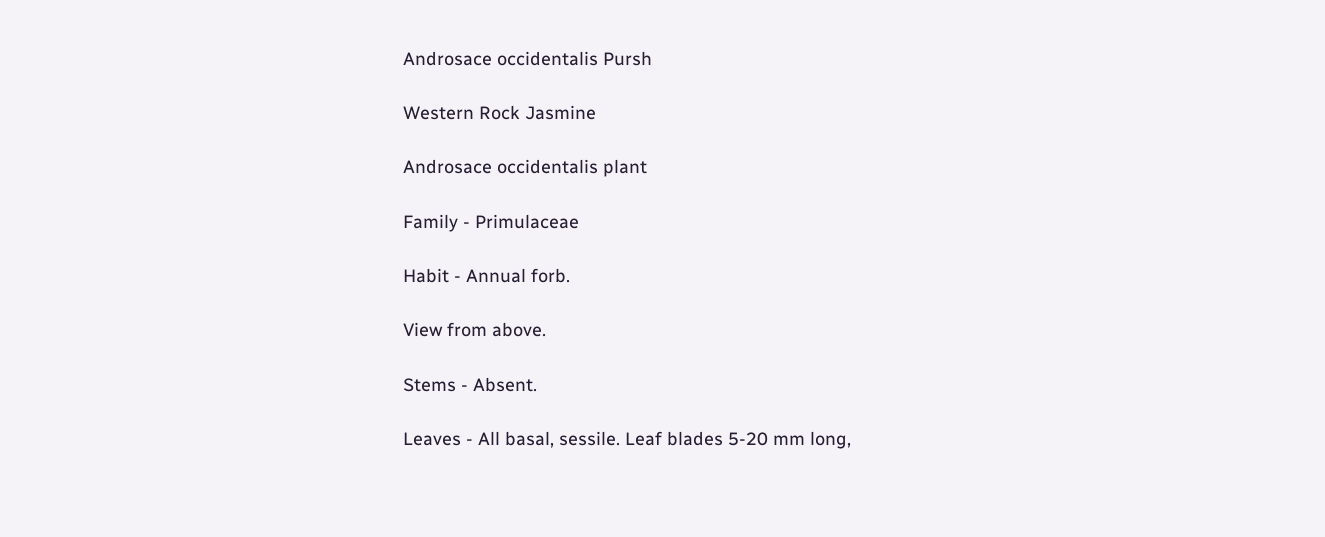Androsace occidentalis Pursh

Western Rock Jasmine

Androsace occidentalis plant

Family - Primulaceae

Habit - Annual forb.

View from above.

Stems - Absent.

Leaves - All basal, sessile. Leaf blades 5-20 mm long,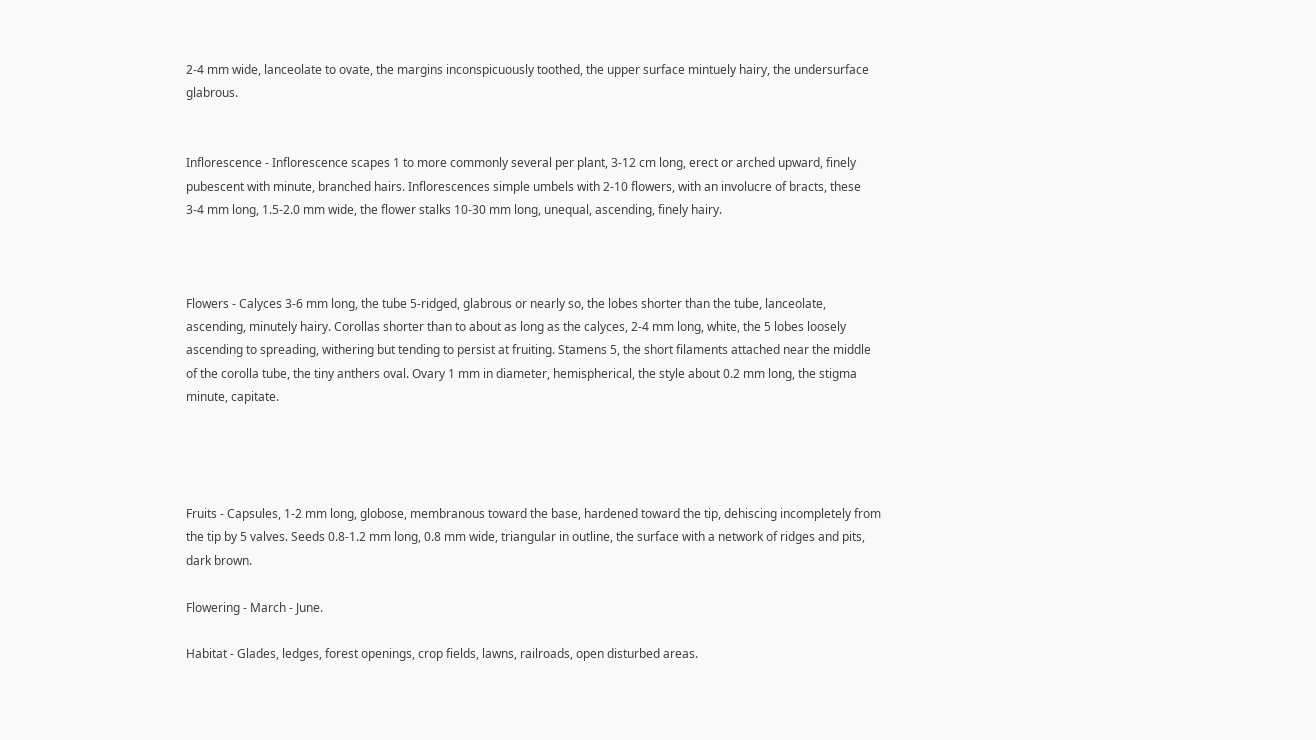2-4 mm wide, lanceolate to ovate, the margins inconspicuously toothed, the upper surface mintuely hairy, the undersurface glabrous.


Inflorescence - Inflorescence scapes 1 to more commonly several per plant, 3-12 cm long, erect or arched upward, finely pubescent with minute, branched hairs. Inflorescences simple umbels with 2-10 flowers, with an involucre of bracts, these 3-4 mm long, 1.5-2.0 mm wide, the flower stalks 10-30 mm long, unequal, ascending, finely hairy.



Flowers - Calyces 3-6 mm long, the tube 5-ridged, glabrous or nearly so, the lobes shorter than the tube, lanceolate, ascending, minutely hairy. Corollas shorter than to about as long as the calyces, 2-4 mm long, white, the 5 lobes loosely ascending to spreading, withering but tending to persist at fruiting. Stamens 5, the short filaments attached near the middle of the corolla tube, the tiny anthers oval. Ovary 1 mm in diameter, hemispherical, the style about 0.2 mm long, the stigma minute, capitate.




Fruits - Capsules, 1-2 mm long, globose, membranous toward the base, hardened toward the tip, dehiscing incompletely from the tip by 5 valves. Seeds 0.8-1.2 mm long, 0.8 mm wide, triangular in outline, the surface with a network of ridges and pits, dark brown.

Flowering - March - June.

Habitat - Glades, ledges, forest openings, crop fields, lawns, railroads, open disturbed areas.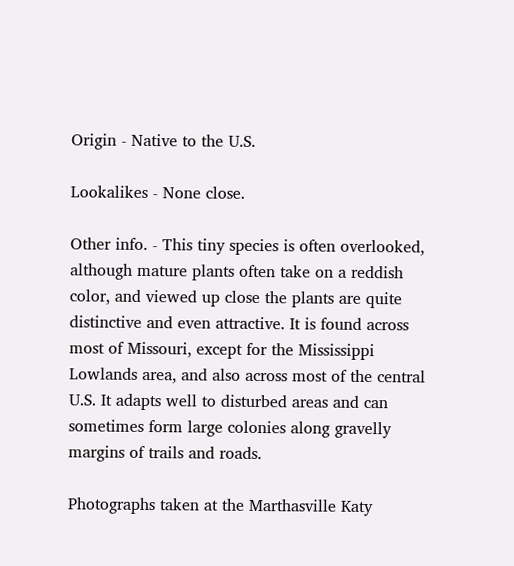Origin - Native to the U.S.

Lookalikes - None close.

Other info. - This tiny species is often overlooked, although mature plants often take on a reddish color, and viewed up close the plants are quite distinctive and even attractive. It is found across most of Missouri, except for the Mississippi Lowlands area, and also across most of the central U.S. It adapts well to disturbed areas and can sometimes form large colonies along gravelly margins of trails and roads.

Photographs taken at the Marthasville Katy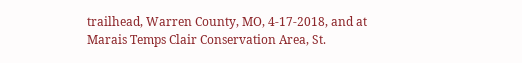trailhead, Warren County, MO, 4-17-2018, and at Marais Temps Clair Conservation Area, St.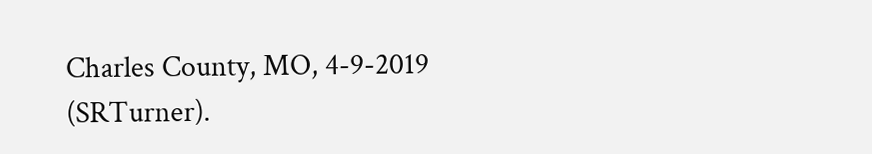Charles County, MO, 4-9-2019 (SRTurner).